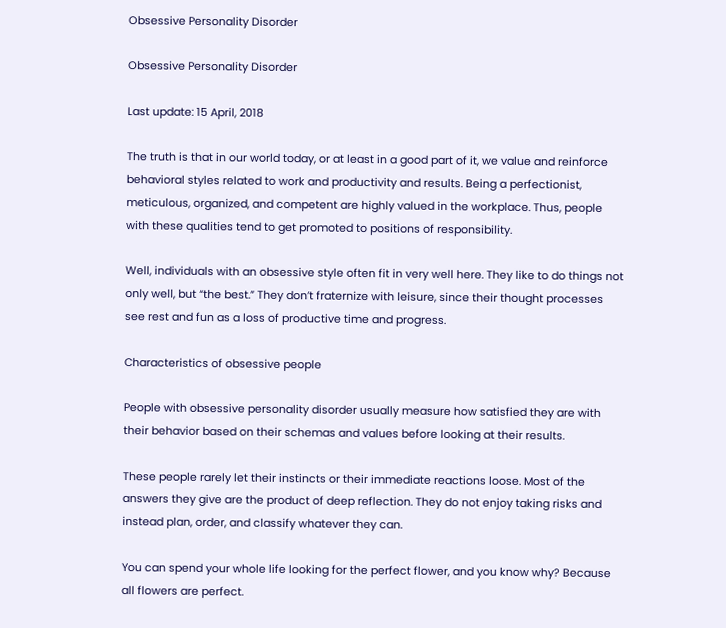Obsessive Personality Disorder

Obsessive Personality Disorder

Last update: 15 April, 2018

The truth is that in our world today, or at least in a good part of it, we value and reinforce behavioral styles related to work and productivity and results. Being a perfectionist, meticulous, organized, and competent are highly valued in the workplace. Thus, people with these qualities tend to get promoted to positions of responsibility.

Well, individuals with an obsessive style often fit in very well here. They like to do things not only well, but “the best.” They don’t fraternize with leisure, since their thought processes see rest and fun as a loss of productive time and progress.

Characteristics of obsessive people

People with obsessive personality disorder usually measure how satisfied they are with their behavior based on their schemas and values before looking at their results.

These people rarely let their instincts or their immediate reactions loose. Most of the answers they give are the product of deep reflection. They do not enjoy taking risks and instead plan, order, and classify whatever they can.

You can spend your whole life looking for the perfect flower, and you know why? Because all flowers are perfect.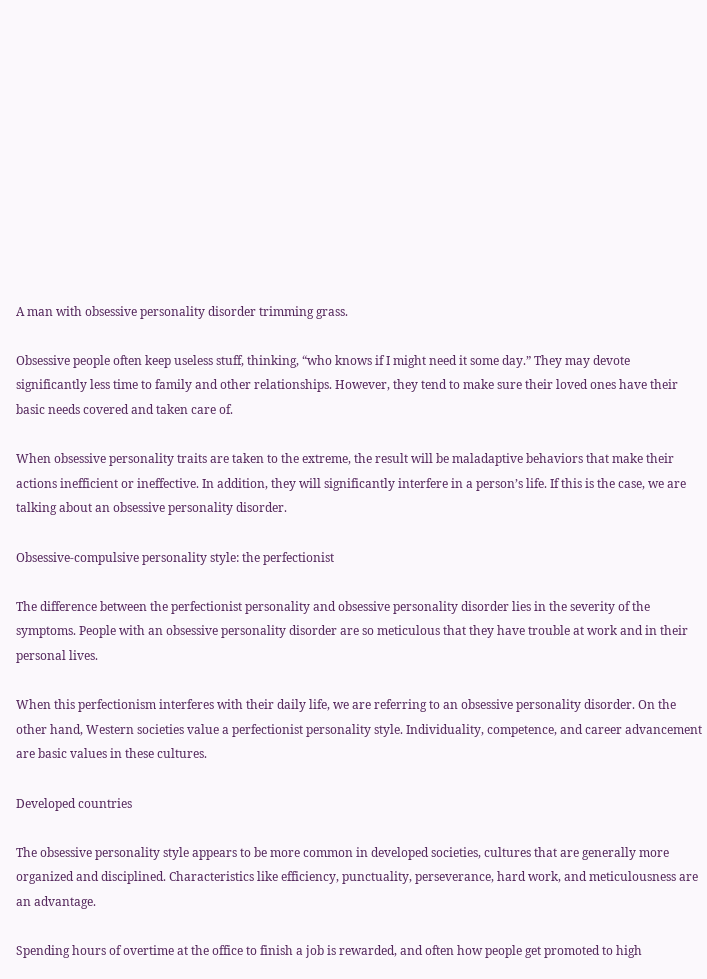A man with obsessive personality disorder trimming grass.

Obsessive people often keep useless stuff, thinking, “who knows if I might need it some day.” They may devote significantly less time to family and other relationships. However, they tend to make sure their loved ones have their basic needs covered and taken care of.

When obsessive personality traits are taken to the extreme, the result will be maladaptive behaviors that make their actions inefficient or ineffective. In addition, they will significantly interfere in a person’s life. If this is the case, we are talking about an obsessive personality disorder.

Obsessive-compulsive personality style: the perfectionist

The difference between the perfectionist personality and obsessive personality disorder lies in the severity of the symptoms. People with an obsessive personality disorder are so meticulous that they have trouble at work and in their personal lives.

When this perfectionism interferes with their daily life, we are referring to an obsessive personality disorder. On the other hand, Western societies value a perfectionist personality style. Individuality, competence, and career advancement are basic values in these cultures.

Developed countries

The obsessive personality style appears to be more common in developed societies, cultures that are generally more organized and disciplined. Characteristics like efficiency, punctuality, perseverance, hard work, and meticulousness are an advantage.

Spending hours of overtime at the office to finish a job is rewarded, and often how people get promoted to high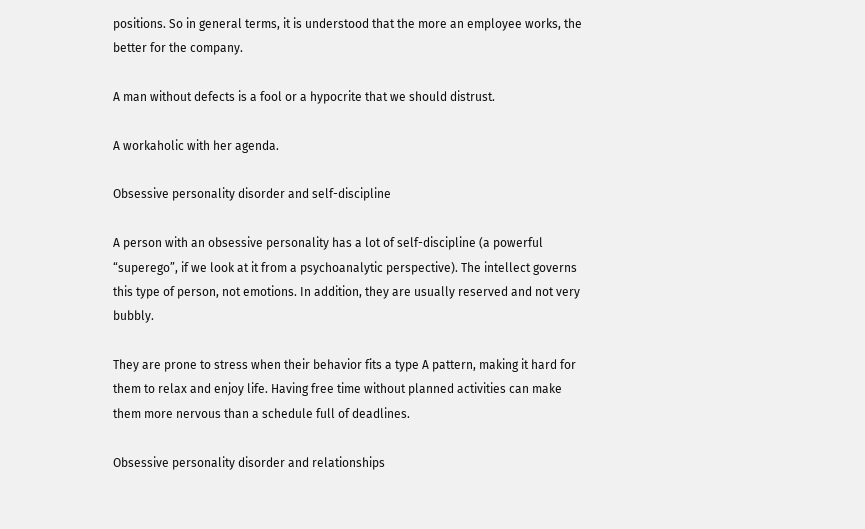positions. So in general terms, it is understood that the more an employee works, the better for the company.

A man without defects is a fool or a hypocrite that we should distrust.

A workaholic with her agenda.

Obsessive personality disorder and self-discipline

A person with an obsessive personality has a lot of self-discipline (a powerful “superego”, if we look at it from a psychoanalytic perspective). The intellect governs this type of person, not emotions. In addition, they are usually reserved and not very bubbly.

They are prone to stress when their behavior fits a type A pattern, making it hard for them to relax and enjoy life. Having free time without planned activities can make them more nervous than a schedule full of deadlines.

Obsessive personality disorder and relationships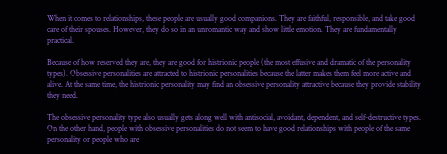When it comes to relationships, these people are usually good companions. They are faithful, responsible, and take good care of their spouses. However, they do so in an unromantic way and show little emotion. They are fundamentally practical.

Because of how reserved they are, they are good for histrionic people (the most effusive and dramatic of the personality types). Obsessive personalities are attracted to histrionic personalities because the latter makes them feel more active and alive. At the same time, the histrionic personality may find an obsessive personality attractive because they provide stability they need.

The obsessive personality type also usually gets along well with antisocial, avoidant, dependent, and self-destructive types. On the other hand, people with obsessive personalities do not seem to have good relationships with people of the same personality or people who are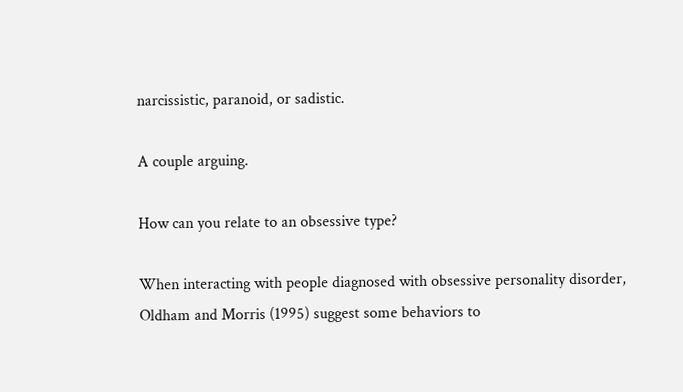narcissistic, paranoid, or sadistic.

A couple arguing.

How can you relate to an obsessive type?

When interacting with people diagnosed with obsessive personality disorder, Oldham and Morris (1995) suggest some behaviors to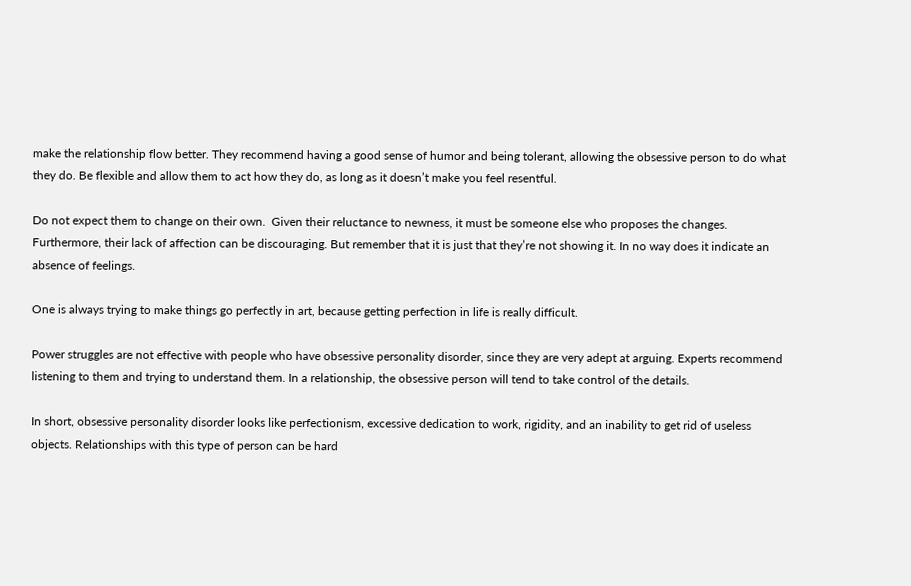make the relationship flow better. They recommend having a good sense of humor and being tolerant, allowing the obsessive person to do what they do. Be flexible and allow them to act how they do, as long as it doesn’t make you feel resentful.

Do not expect them to change on their own.  Given their reluctance to newness, it must be someone else who proposes the changes. Furthermore, their lack of affection can be discouraging. But remember that it is just that they’re not showing it. In no way does it indicate an absence of feelings.

One is always trying to make things go perfectly in art, because getting perfection in life is really difficult.

Power struggles are not effective with people who have obsessive personality disorder, since they are very adept at arguing. Experts recommend listening to them and trying to understand them. In a relationship, the obsessive person will tend to take control of the details.

In short, obsessive personality disorder looks like perfectionism, excessive dedication to work, rigidity, and an inability to get rid of useless objects. Relationships with this type of person can be hard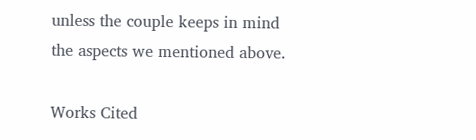unless the couple keeps in mind the aspects we mentioned above.

Works Cited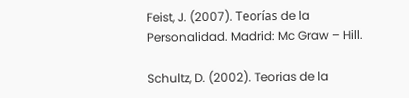Feist, J. (2007). Teorías de la Personalidad. Madrid: Mc Graw – Hill.

Schultz, D. (2002). Teorias de la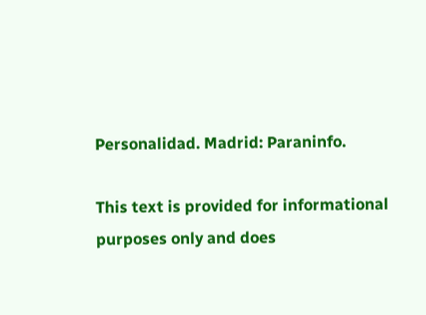Personalidad. Madrid: Paraninfo.

This text is provided for informational purposes only and does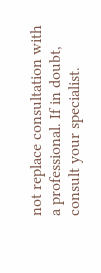not replace consultation with a professional. If in doubt, consult your specialist.